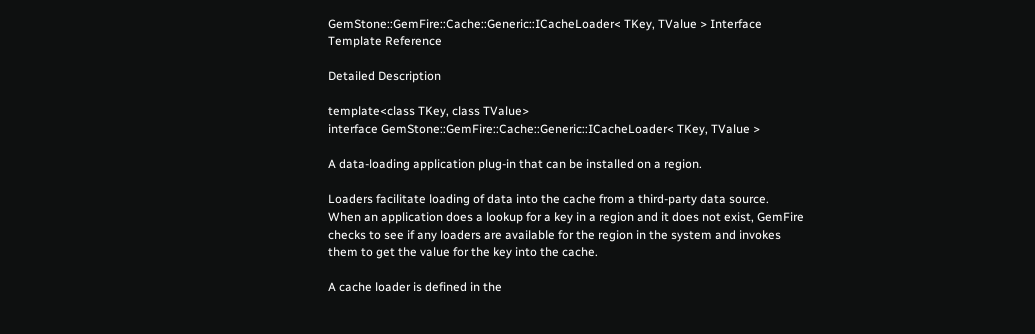GemStone::GemFire::Cache::Generic::ICacheLoader< TKey, TValue > Interface Template Reference

Detailed Description

template<class TKey, class TValue>
interface GemStone::GemFire::Cache::Generic::ICacheLoader< TKey, TValue >

A data-loading application plug-in that can be installed on a region.

Loaders facilitate loading of data into the cache from a third-party data source. When an application does a lookup for a key in a region and it does not exist, GemFire checks to see if any loaders are available for the region in the system and invokes them to get the value for the key into the cache.

A cache loader is defined in the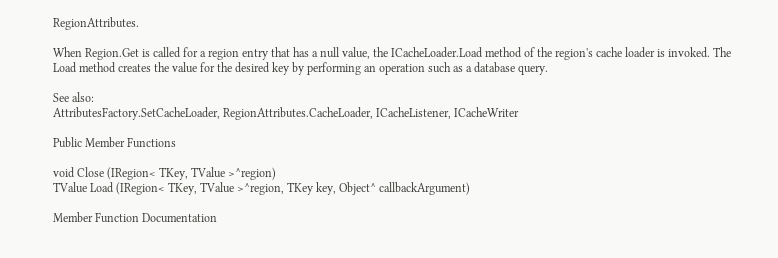RegionAttributes.

When Region.Get is called for a region entry that has a null value, the ICacheLoader.Load method of the region's cache loader is invoked. The Load method creates the value for the desired key by performing an operation such as a database query.

See also:
AttributesFactory.SetCacheLoader, RegionAttributes.CacheLoader, ICacheListener, ICacheWriter

Public Member Functions

void Close (IRegion< TKey, TValue >^region)
TValue Load (IRegion< TKey, TValue >^region, TKey key, Object^ callbackArgument)

Member Function Documentation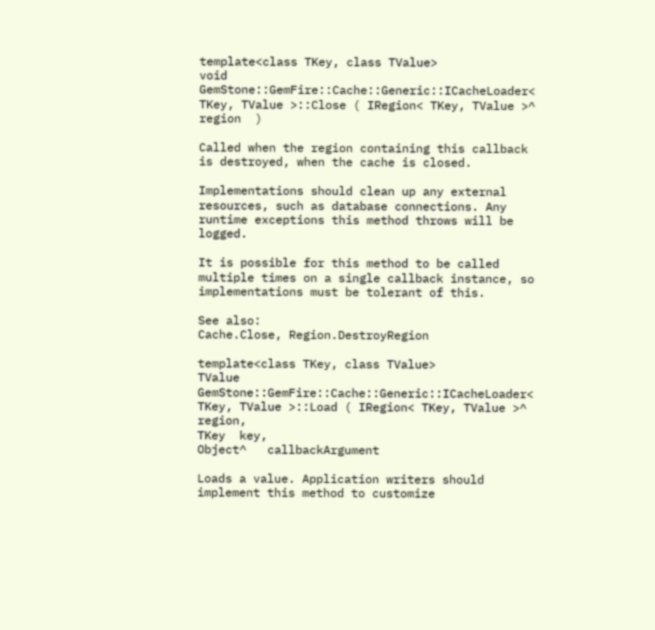template<class TKey, class TValue>
void GemStone::GemFire::Cache::Generic::ICacheLoader< TKey, TValue >::Close ( IRegion< TKey, TValue >^  region  )

Called when the region containing this callback is destroyed, when the cache is closed.

Implementations should clean up any external resources, such as database connections. Any runtime exceptions this method throws will be logged.

It is possible for this method to be called multiple times on a single callback instance, so implementations must be tolerant of this.

See also:
Cache.Close, Region.DestroyRegion

template<class TKey, class TValue>
TValue GemStone::GemFire::Cache::Generic::ICacheLoader< TKey, TValue >::Load ( IRegion< TKey, TValue >^  region,
TKey  key,
Object^   callbackArgument

Loads a value. Application writers should implement this method to customize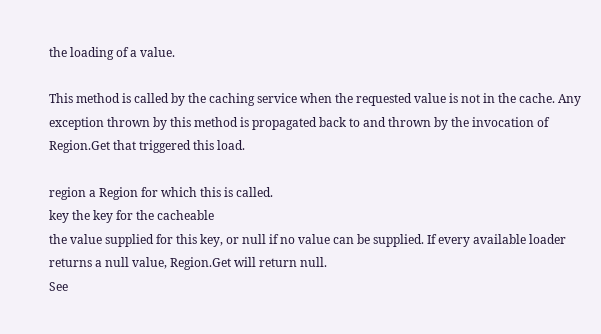the loading of a value.

This method is called by the caching service when the requested value is not in the cache. Any exception thrown by this method is propagated back to and thrown by the invocation of Region.Get that triggered this load.

region a Region for which this is called.
key the key for the cacheable
the value supplied for this key, or null if no value can be supplied. If every available loader returns a null value, Region.Get will return null.
See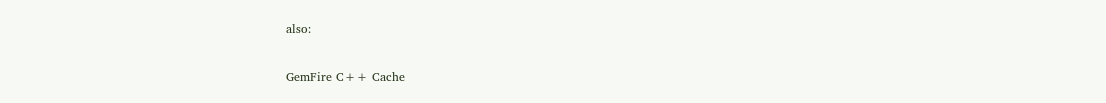also:

GemFire C++ Cache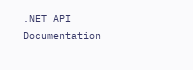.NET API Documentation